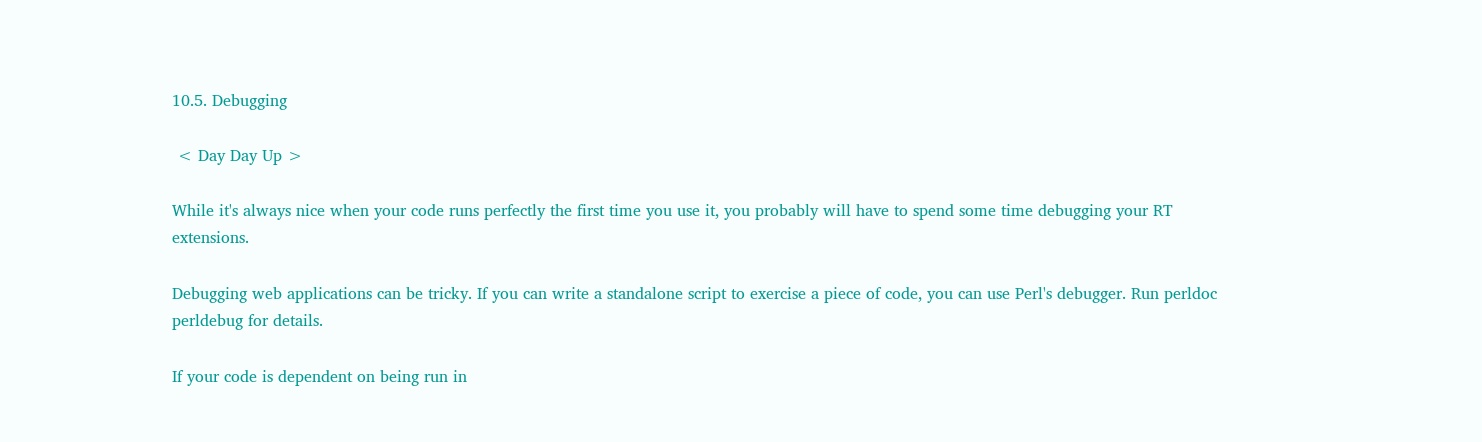10.5. Debugging

 < Day Day Up >

While it's always nice when your code runs perfectly the first time you use it, you probably will have to spend some time debugging your RT extensions.

Debugging web applications can be tricky. If you can write a standalone script to exercise a piece of code, you can use Perl's debugger. Run perldoc perldebug for details.

If your code is dependent on being run in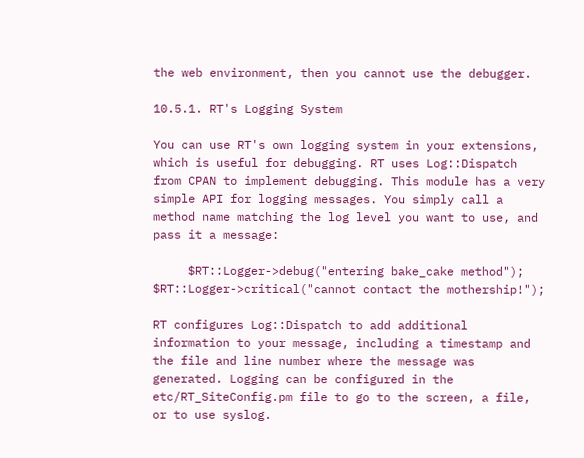the web environment, then you cannot use the debugger.

10.5.1. RT's Logging System

You can use RT's own logging system in your extensions, which is useful for debugging. RT uses Log::Dispatch from CPAN to implement debugging. This module has a very simple API for logging messages. You simply call a method name matching the log level you want to use, and pass it a message:

     $RT::Logger->debug("entering bake_cake method");           $RT::Logger->critical("cannot contact the mothership!");

RT configures Log::Dispatch to add additional information to your message, including a timestamp and the file and line number where the message was generated. Logging can be configured in the etc/RT_SiteConfig.pm file to go to the screen, a file, or to use syslog.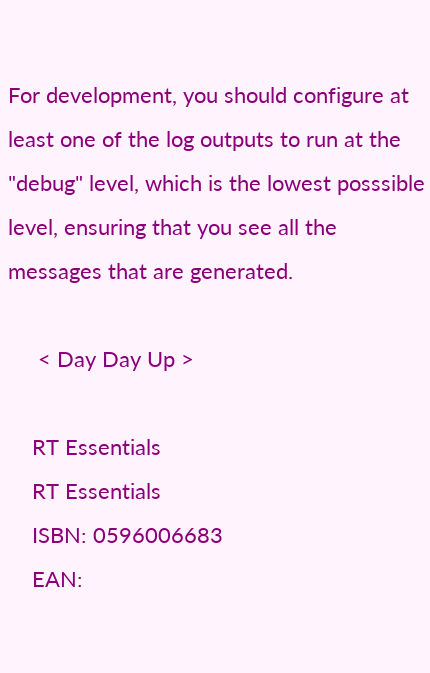For development, you should configure at least one of the log outputs to run at the "debug" level, which is the lowest posssible level, ensuring that you see all the messages that are generated.

     < Day Day Up >

    RT Essentials
    RT Essentials
    ISBN: 0596006683
    EAN: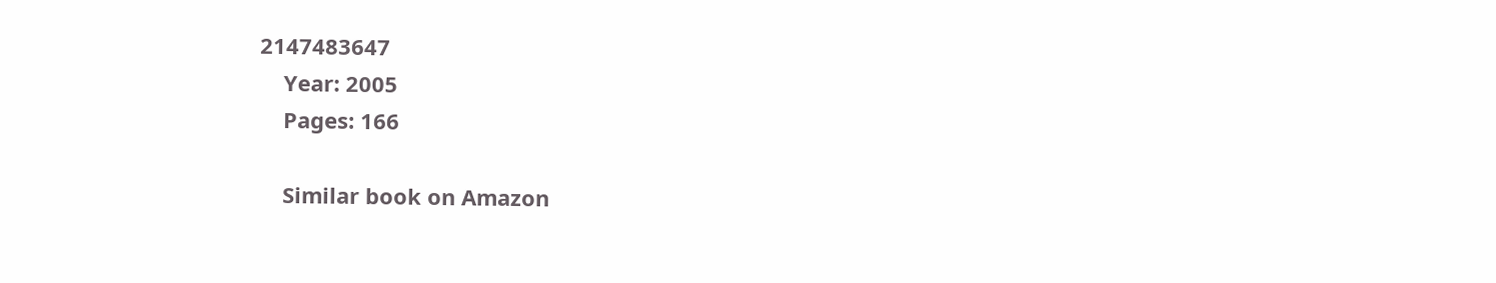2147483647
    Year: 2005
    Pages: 166

    Similar book on Amazon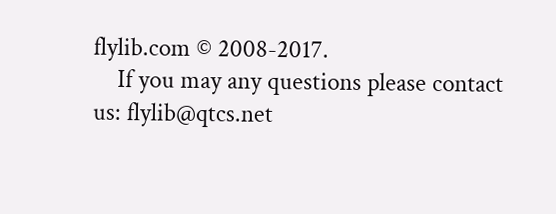flylib.com © 2008-2017.
    If you may any questions please contact us: flylib@qtcs.net